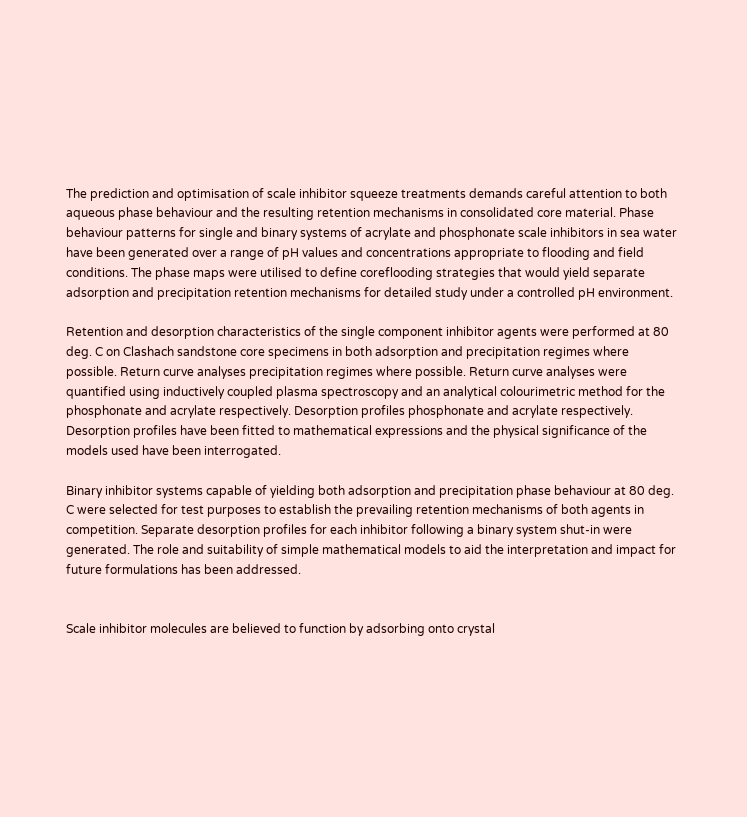The prediction and optimisation of scale inhibitor squeeze treatments demands careful attention to both aqueous phase behaviour and the resulting retention mechanisms in consolidated core material. Phase behaviour patterns for single and binary systems of acrylate and phosphonate scale inhibitors in sea water have been generated over a range of pH values and concentrations appropriate to flooding and field conditions. The phase maps were utilised to define coreflooding strategies that would yield separate adsorption and precipitation retention mechanisms for detailed study under a controlled pH environment.

Retention and desorption characteristics of the single component inhibitor agents were performed at 80 deg. C on Clashach sandstone core specimens in both adsorption and precipitation regimes where possible. Return curve analyses precipitation regimes where possible. Return curve analyses were quantified using inductively coupled plasma spectroscopy and an analytical colourimetric method for the phosphonate and acrylate respectively. Desorption profiles phosphonate and acrylate respectively. Desorption profiles have been fitted to mathematical expressions and the physical significance of the models used have been interrogated.

Binary inhibitor systems capable of yielding both adsorption and precipitation phase behaviour at 80 deg. C were selected for test purposes to establish the prevailing retention mechanisms of both agents in competition. Separate desorption profiles for each inhibitor following a binary system shut-in were generated. The role and suitability of simple mathematical models to aid the interpretation and impact for future formulations has been addressed.


Scale inhibitor molecules are believed to function by adsorbing onto crystal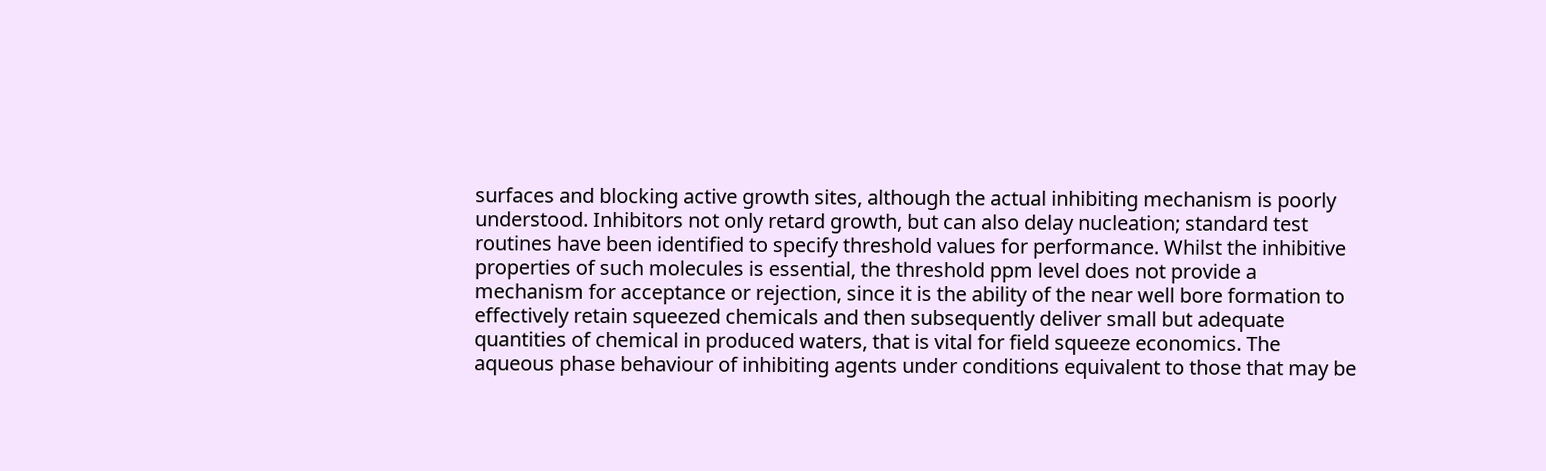surfaces and blocking active growth sites, although the actual inhibiting mechanism is poorly understood. Inhibitors not only retard growth, but can also delay nucleation; standard test routines have been identified to specify threshold values for performance. Whilst the inhibitive properties of such molecules is essential, the threshold ppm level does not provide a mechanism for acceptance or rejection, since it is the ability of the near well bore formation to effectively retain squeezed chemicals and then subsequently deliver small but adequate quantities of chemical in produced waters, that is vital for field squeeze economics. The aqueous phase behaviour of inhibiting agents under conditions equivalent to those that may be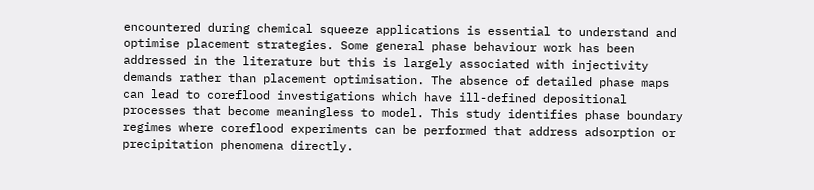encountered during chemical squeeze applications is essential to understand and optimise placement strategies. Some general phase behaviour work has been addressed in the literature but this is largely associated with injectivity demands rather than placement optimisation. The absence of detailed phase maps can lead to coreflood investigations which have ill-defined depositional processes that become meaningless to model. This study identifies phase boundary regimes where coreflood experiments can be performed that address adsorption or precipitation phenomena directly.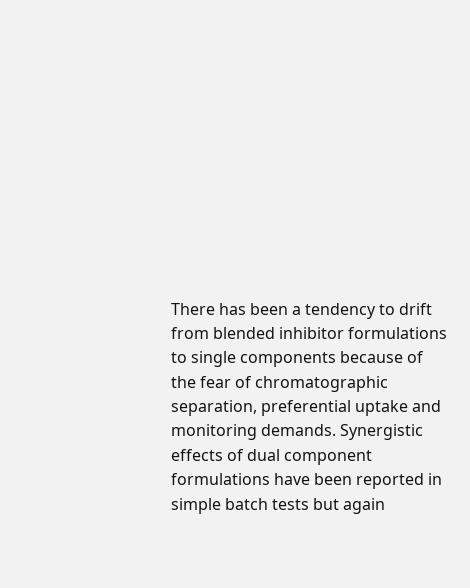There has been a tendency to drift from blended inhibitor formulations to single components because of the fear of chromatographic separation, preferential uptake and monitoring demands. Synergistic effects of dual component formulations have been reported in simple batch tests but again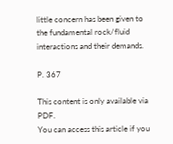little concern has been given to the fundamental rock/fluid interactions and their demands.

P. 367

This content is only available via PDF.
You can access this article if you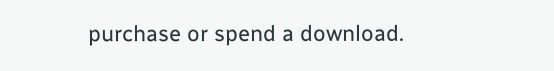purchase or spend a download.